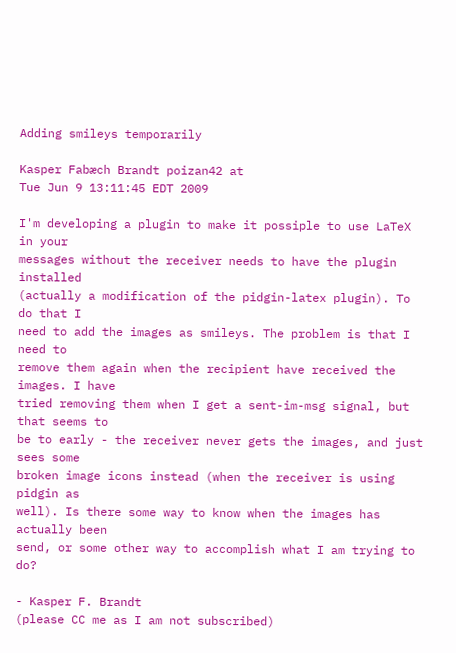Adding smileys temporarily

Kasper Fabæch Brandt poizan42 at
Tue Jun 9 13:11:45 EDT 2009

I'm developing a plugin to make it possiple to use LaTeX in your
messages without the receiver needs to have the plugin installed
(actually a modification of the pidgin-latex plugin). To do that I
need to add the images as smileys. The problem is that I need to
remove them again when the recipient have received the images. I have
tried removing them when I get a sent-im-msg signal, but that seems to
be to early - the receiver never gets the images, and just sees some
broken image icons instead (when the receiver is using pidgin as
well). Is there some way to know when the images has actually been
send, or some other way to accomplish what I am trying to do?

- Kasper F. Brandt
(please CC me as I am not subscribed)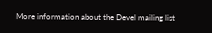More information about the Devel mailing list